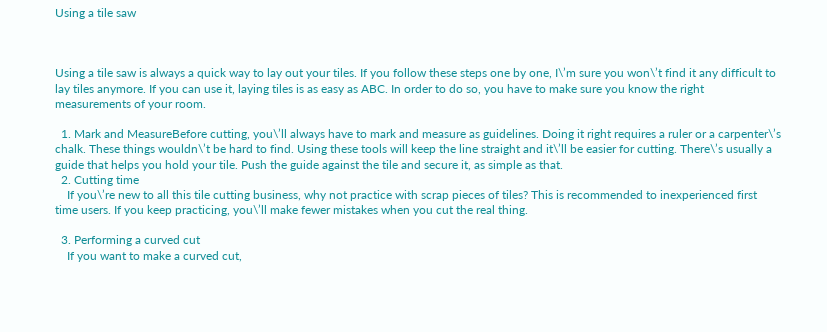Using a tile saw



Using a tile saw is always a quick way to lay out your tiles. If you follow these steps one by one, I\’m sure you won\’t find it any difficult to lay tiles anymore. If you can use it, laying tiles is as easy as ABC. In order to do so, you have to make sure you know the right measurements of your room.

  1. Mark and MeasureBefore cutting, you\’ll always have to mark and measure as guidelines. Doing it right requires a ruler or a carpenter\’s chalk. These things wouldn\’t be hard to find. Using these tools will keep the line straight and it\’ll be easier for cutting. There\’s usually a guide that helps you hold your tile. Push the guide against the tile and secure it, as simple as that.
  2. Cutting time
    If you\’re new to all this tile cutting business, why not practice with scrap pieces of tiles? This is recommended to inexperienced first time users. If you keep practicing, you\’ll make fewer mistakes when you cut the real thing.

  3. Performing a curved cut
    If you want to make a curved cut,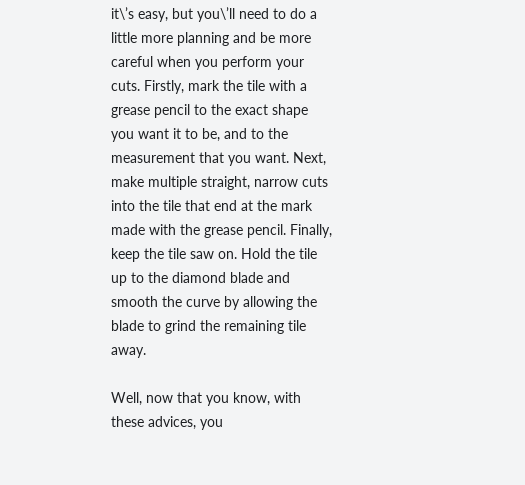it\’s easy, but you\’ll need to do a little more planning and be more careful when you perform your cuts. Firstly, mark the tile with a grease pencil to the exact shape you want it to be, and to the measurement that you want. Next, make multiple straight, narrow cuts into the tile that end at the mark made with the grease pencil. Finally, keep the tile saw on. Hold the tile up to the diamond blade and smooth the curve by allowing the blade to grind the remaining tile away.

Well, now that you know, with these advices, you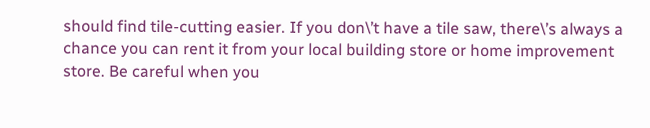should find tile-cutting easier. If you don\’t have a tile saw, there\’s always a chance you can rent it from your local building store or home improvement store. Be careful when you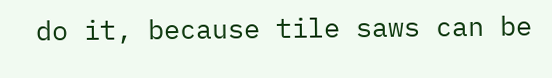do it, because tile saws can be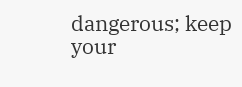dangerous; keep your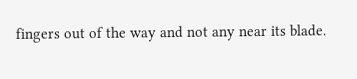fingers out of the way and not any near its blade.